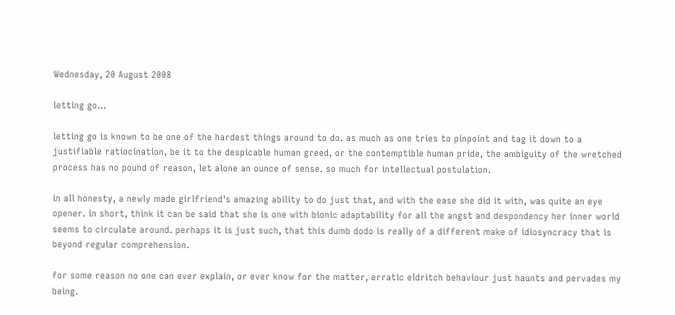Wednesday, 20 August 2008

letting go...

letting go is known to be one of the hardest things around to do. as much as one tries to pinpoint and tag it down to a justifiable ratiocination, be it to the despicable human greed, or the contemptible human pride, the ambiguity of the wretched process has no pound of reason, let alone an ounce of sense. so much for intellectual postulation.

in all honesty, a newly made girlfriend's amazing ability to do just that, and with the ease she did it with, was quite an eye opener. in short, think it can be said that she is one with bionic adaptability for all the angst and despondency her inner world seems to circulate around. perhaps it is just such, that this dumb dodo is really of a different make of idiosyncracy that is beyond regular comprehension.

for some reason no one can ever explain, or ever know for the matter, erratic eldritch behaviour just haunts and pervades my being.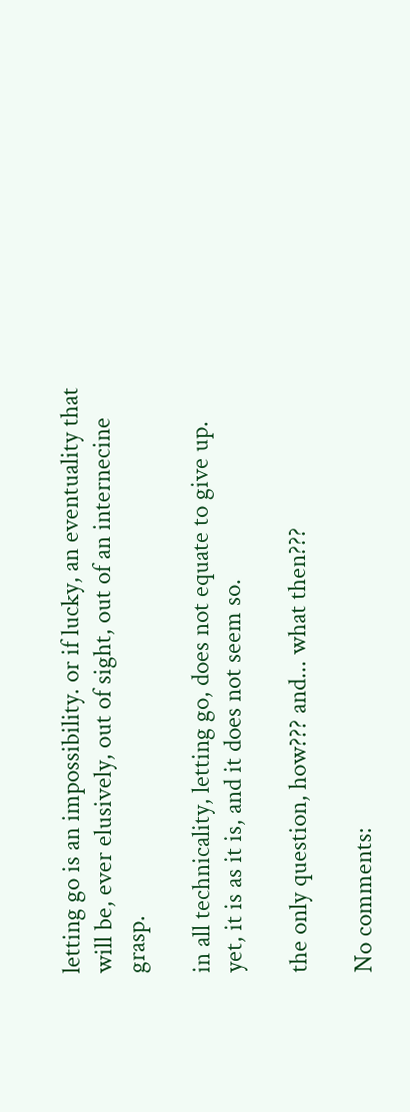letting go is an impossibility. or if lucky, an eventuality that will be, ever elusively, out of sight, out of an internecine grasp.

in all technicality, letting go, does not equate to give up. yet, it is as it is, and it does not seem so.

the only question, how??? and... what then???

No comments: